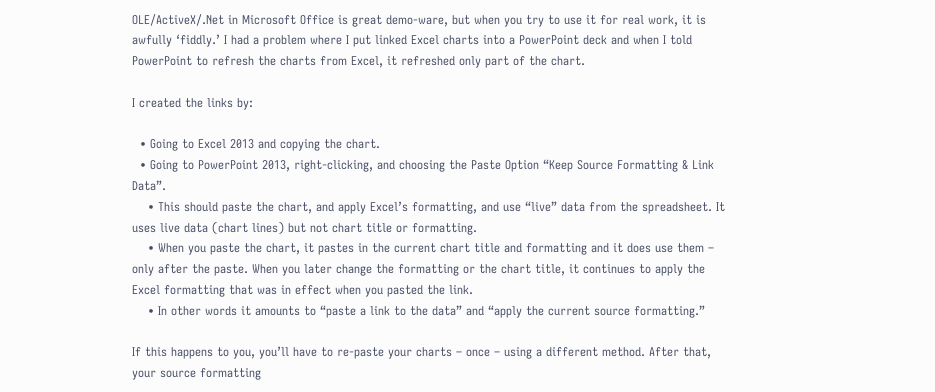OLE/ActiveX/.Net in Microsoft Office is great demo-ware, but when you try to use it for real work, it is awfully ‘fiddly.’ I had a problem where I put linked Excel charts into a PowerPoint deck and when I told PowerPoint to refresh the charts from Excel, it refreshed only part of the chart.

I created the links by:

  • Going to Excel 2013 and copying the chart.
  • Going to PowerPoint 2013, right-clicking, and choosing the Paste Option “Keep Source Formatting & Link Data”.
    • This should paste the chart, and apply Excel’s formatting, and use “live” data from the spreadsheet. It uses live data (chart lines) but not chart title or formatting.
    • When you paste the chart, it pastes in the current chart title and formatting and it does use them – only after the paste. When you later change the formatting or the chart title, it continues to apply the Excel formatting that was in effect when you pasted the link.
    • In other words it amounts to “paste a link to the data” and “apply the current source formatting.”

If this happens to you, you’ll have to re-paste your charts – once – using a different method. After that, your source formatting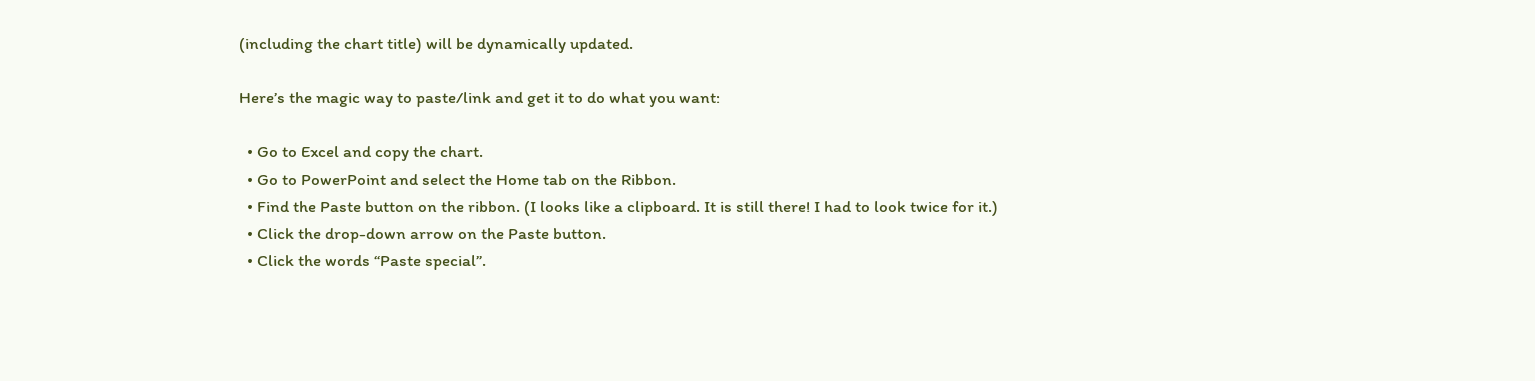(including the chart title) will be dynamically updated.

Here’s the magic way to paste/link and get it to do what you want:

  • Go to Excel and copy the chart.
  • Go to PowerPoint and select the Home tab on the Ribbon.
  • Find the Paste button on the ribbon. (I looks like a clipboard. It is still there! I had to look twice for it.)
  • Click the drop-down arrow on the Paste button.
  • Click the words “Paste special”.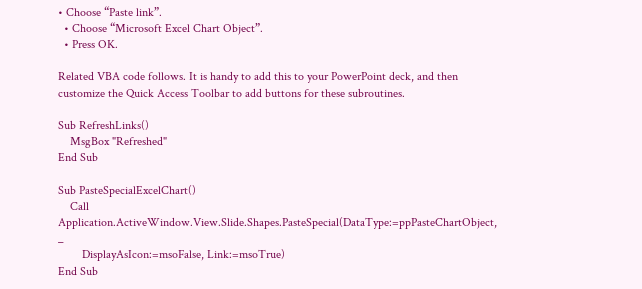• Choose “Paste link”.
  • Choose “Microsoft Excel Chart Object”.
  • Press OK.

Related VBA code follows. It is handy to add this to your PowerPoint deck, and then customize the Quick Access Toolbar to add buttons for these subroutines.

Sub RefreshLinks()
    MsgBox "Refreshed"
End Sub

Sub PasteSpecialExcelChart()
    Call Application.ActiveWindow.View.Slide.Shapes.PasteSpecial(DataType:=ppPasteChartObject, _
        DisplayAsIcon:=msoFalse, Link:=msoTrue)
End Sub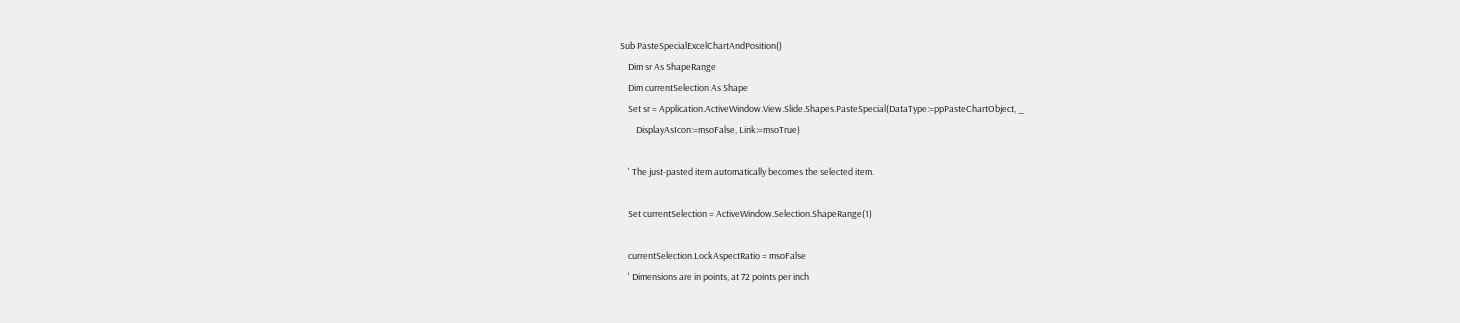Sub PasteSpecialExcelChartAndPosition()
    Dim sr As ShapeRange
    Dim currentSelection As Shape
    Set sr = Application.ActiveWindow.View.Slide.Shapes.PasteSpecial(DataType:=ppPasteChartObject, _
        DisplayAsIcon:=msoFalse, Link:=msoTrue)

    ' The just-pasted item automatically becomes the selected item.

    Set currentSelection = ActiveWindow.Selection.ShapeRange(1)

    currentSelection.LockAspectRatio = msoFalse
    ' Dimensions are in points, at 72 points per inch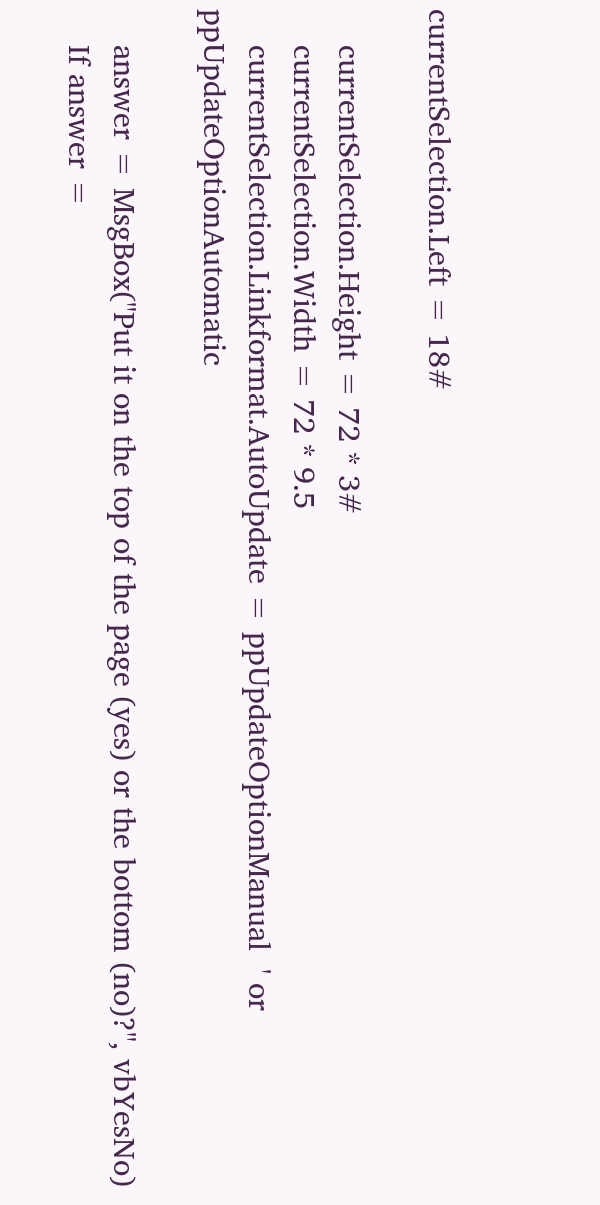currentSelection.Left = 18#

    currentSelection.Height = 72 * 3#
    currentSelection.Width = 72 * 9.5
    currentSelection.Linkformat.AutoUpdate = ppUpdateOptionManual  ' or ppUpdateOptionAutomatic

    answer = MsgBox("Put it on the top of the page (yes) or the bottom (no)?", vbYesNo)
    If answer =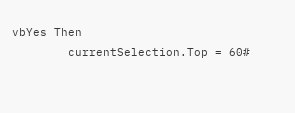vbYes Then
        currentSelection.Top = 60#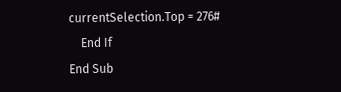currentSelection.Top = 276#
    End If
End Sub